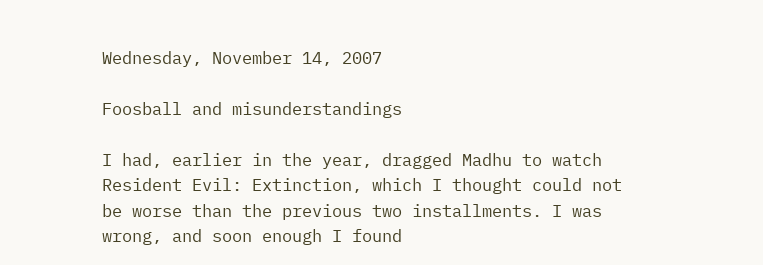Wednesday, November 14, 2007

Foosball and misunderstandings

I had, earlier in the year, dragged Madhu to watch Resident Evil: Extinction, which I thought could not be worse than the previous two installments. I was wrong, and soon enough I found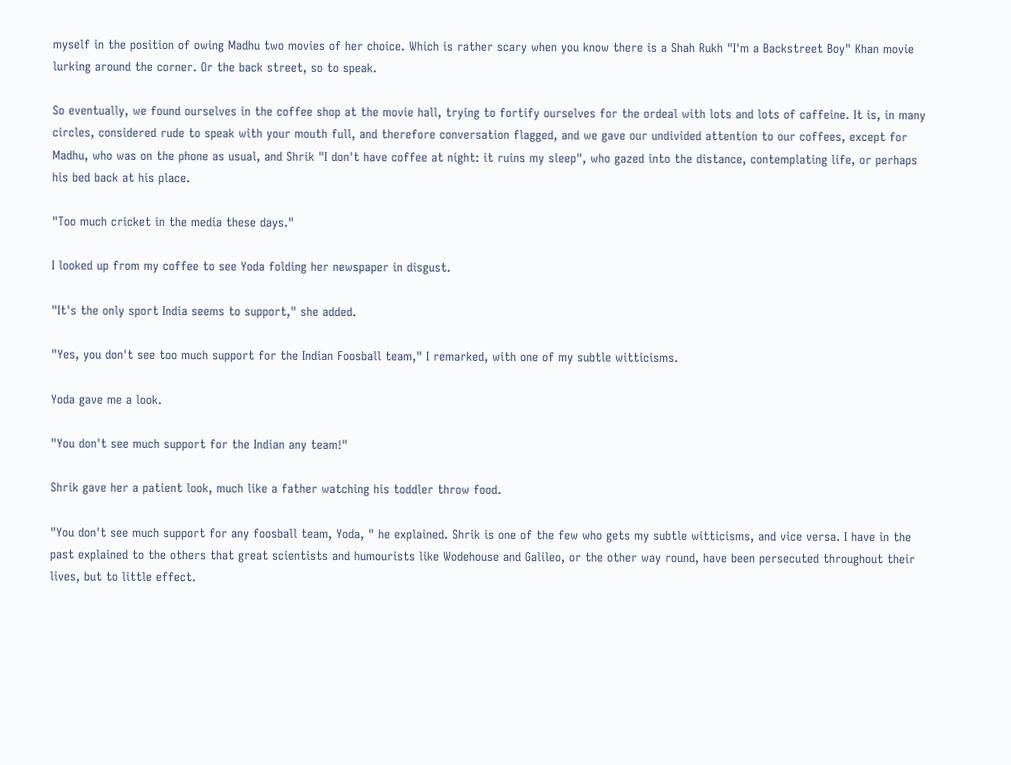myself in the position of owing Madhu two movies of her choice. Which is rather scary when you know there is a Shah Rukh "I'm a Backstreet Boy" Khan movie lurking around the corner. Or the back street, so to speak.

So eventually, we found ourselves in the coffee shop at the movie hall, trying to fortify ourselves for the ordeal with lots and lots of caffeine. It is, in many circles, considered rude to speak with your mouth full, and therefore conversation flagged, and we gave our undivided attention to our coffees, except for Madhu, who was on the phone as usual, and Shrik "I don't have coffee at night: it ruins my sleep", who gazed into the distance, contemplating life, or perhaps his bed back at his place.

"Too much cricket in the media these days."

I looked up from my coffee to see Yoda folding her newspaper in disgust.

"It's the only sport India seems to support," she added.

"Yes, you don't see too much support for the Indian Foosball team," I remarked, with one of my subtle witticisms.

Yoda gave me a look.

"You don't see much support for the Indian any team!"

Shrik gave her a patient look, much like a father watching his toddler throw food.

"You don't see much support for any foosball team, Yoda, " he explained. Shrik is one of the few who gets my subtle witticisms, and vice versa. I have in the past explained to the others that great scientists and humourists like Wodehouse and Galileo, or the other way round, have been persecuted throughout their lives, but to little effect.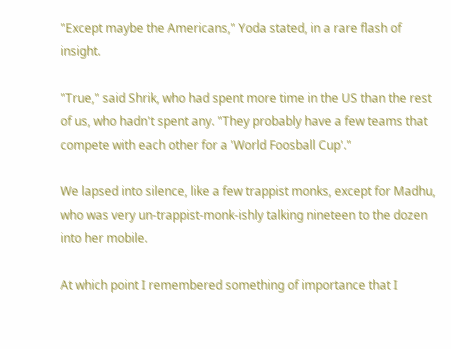"Except maybe the Americans," Yoda stated, in a rare flash of insight.

"True," said Shrik, who had spent more time in the US than the rest of us, who hadn't spent any. "They probably have a few teams that compete with each other for a 'World Foosball Cup'."

We lapsed into silence, like a few trappist monks, except for Madhu, who was very un-trappist-monk-ishly talking nineteen to the dozen into her mobile.

At which point I remembered something of importance that I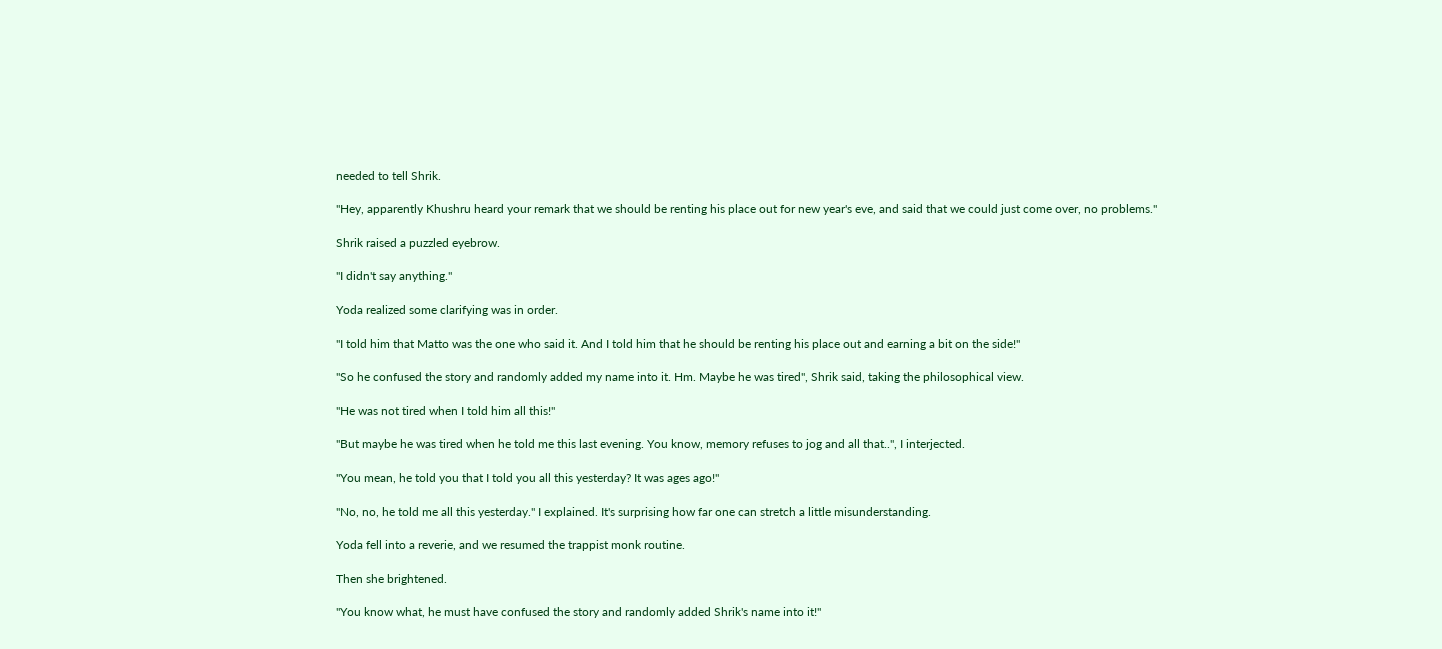needed to tell Shrik.

"Hey, apparently Khushru heard your remark that we should be renting his place out for new year's eve, and said that we could just come over, no problems."

Shrik raised a puzzled eyebrow.

"I didn't say anything."

Yoda realized some clarifying was in order.

"I told him that Matto was the one who said it. And I told him that he should be renting his place out and earning a bit on the side!"

"So he confused the story and randomly added my name into it. Hm. Maybe he was tired", Shrik said, taking the philosophical view.

"He was not tired when I told him all this!"

"But maybe he was tired when he told me this last evening. You know, memory refuses to jog and all that..", I interjected.

"You mean, he told you that I told you all this yesterday? It was ages ago!"

"No, no, he told me all this yesterday." I explained. It's surprising how far one can stretch a little misunderstanding.

Yoda fell into a reverie, and we resumed the trappist monk routine.

Then she brightened.

"You know what, he must have confused the story and randomly added Shrik's name into it!"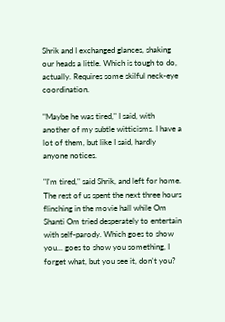Shrik and I exchanged glances, shaking our heads a little. Which is tough to do, actually. Requires some skilful neck-eye coordination.

"Maybe he was tired," I said, with another of my subtle witticisms. I have a lot of them, but like I said, hardly anyone notices.

"I'm tired," said Shrik, and left for home. The rest of us spent the next three hours flinching in the movie hall while Om Shanti Om tried desperately to entertain with self-parody. Which goes to show you... goes to show you something, I forget what, but you see it, don't you?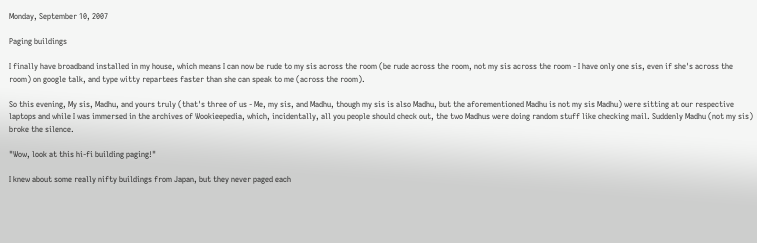Monday, September 10, 2007

Paging buildings

I finally have broadband installed in my house, which means I can now be rude to my sis across the room (be rude across the room, not my sis across the room - I have only one sis, even if she's across the room) on google talk, and type witty repartees faster than she can speak to me (across the room).

So this evening, My sis, Madhu, and yours truly (that's three of us - Me, my sis, and Madhu, though my sis is also Madhu, but the aforementioned Madhu is not my sis Madhu) were sitting at our respective laptops and while I was immersed in the archives of Wookieepedia, which, incidentally, all you people should check out, the two Madhus were doing random stuff like checking mail. Suddenly Madhu (not my sis) broke the silence.

"Wow, look at this hi-fi building paging!"

I knew about some really nifty buildings from Japan, but they never paged each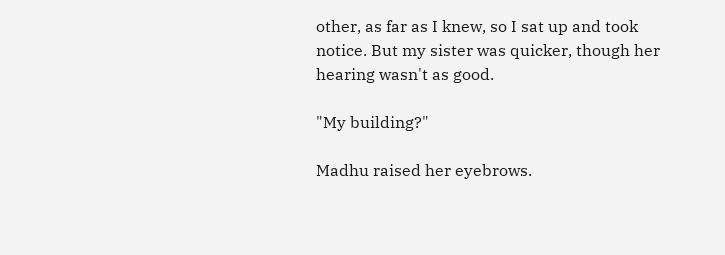other, as far as I knew, so I sat up and took notice. But my sister was quicker, though her hearing wasn't as good.

"My building?"

Madhu raised her eyebrows.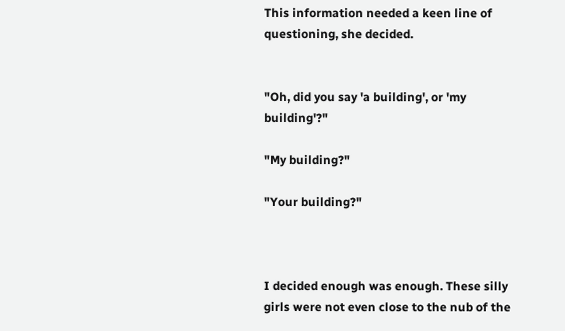This information needed a keen line of questioning, she decided.


"Oh, did you say 'a building', or 'my building'?"

"My building?"

"Your building?"



I decided enough was enough. These silly girls were not even close to the nub of the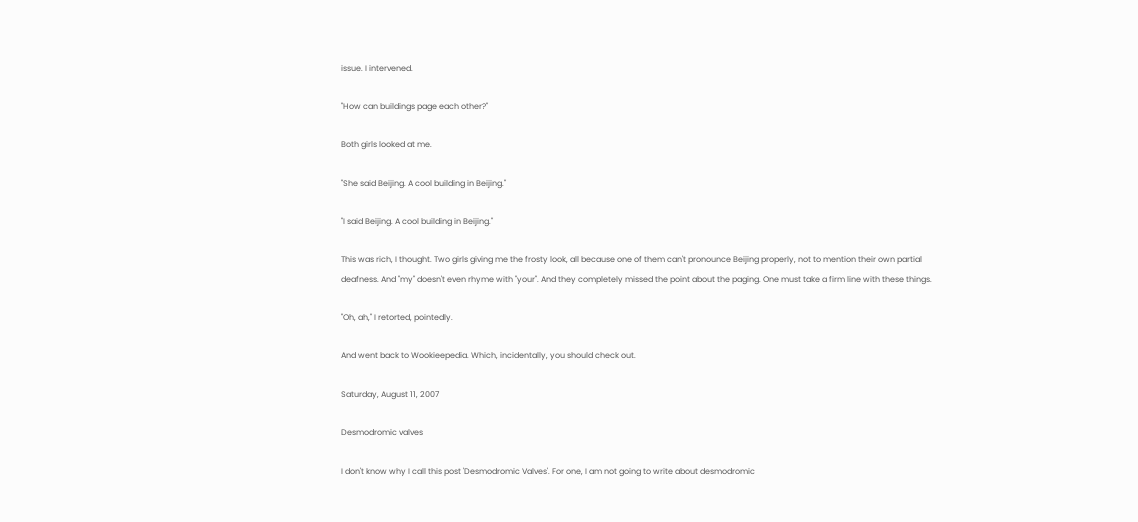issue. I intervened.

"How can buildings page each other?"

Both girls looked at me.

"She said Beijing. A cool building in Beijing."

"I said Beijing. A cool building in Beijing."

This was rich, I thought. Two girls giving me the frosty look, all because one of them can't pronounce Beijing properly, not to mention their own partial deafness. And "my" doesn't even rhyme with "your". And they completely missed the point about the paging. One must take a firm line with these things.

"Oh, ah," I retorted, pointedly.

And went back to Wookieepedia. Which, incidentally, you should check out.

Saturday, August 11, 2007

Desmodromic valves

I don't know why I call this post 'Desmodromic Valves'. For one, I am not going to write about desmodromic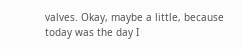valves. Okay, maybe a little, because today was the day I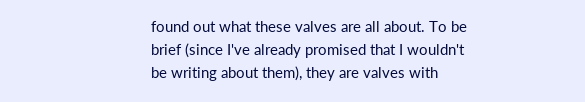found out what these valves are all about. To be brief (since I've already promised that I wouldn't be writing about them), they are valves with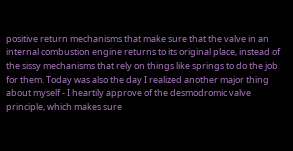positive return mechanisms that make sure that the valve in an internal combustion engine returns to its original place, instead of the sissy mechanisms that rely on things like springs to do the job for them. Today was also the day I realized another major thing about myself - I heartily approve of the desmodromic valve principle, which makes sure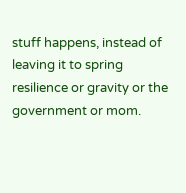stuff happens, instead of leaving it to spring resilience or gravity or the government or mom.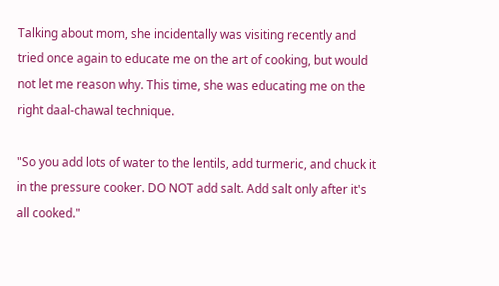Talking about mom, she incidentally was visiting recently and tried once again to educate me on the art of cooking, but would not let me reason why. This time, she was educating me on the right daal-chawal technique.

"So you add lots of water to the lentils, add turmeric, and chuck it in the pressure cooker. DO NOT add salt. Add salt only after it's all cooked."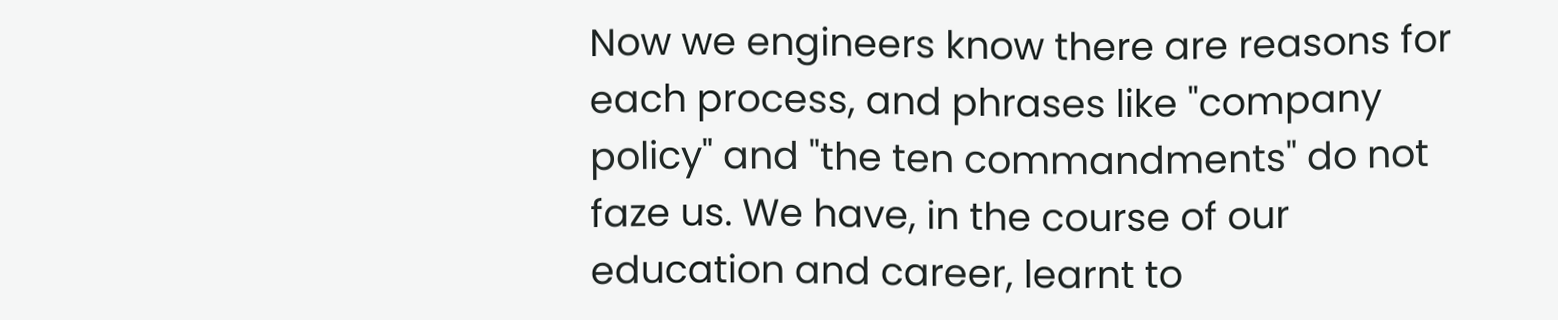Now we engineers know there are reasons for each process, and phrases like "company policy" and "the ten commandments" do not faze us. We have, in the course of our education and career, learnt to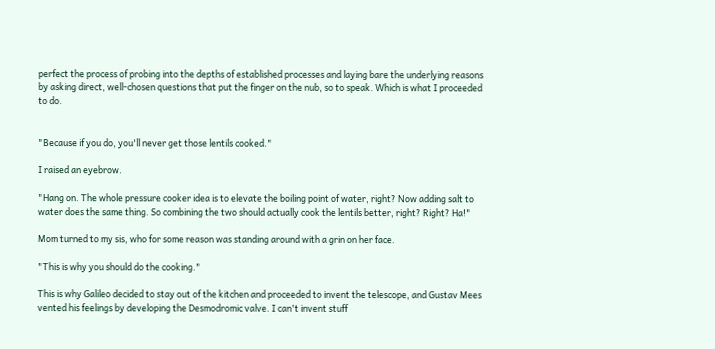perfect the process of probing into the depths of established processes and laying bare the underlying reasons by asking direct, well-chosen questions that put the finger on the nub, so to speak. Which is what I proceeded to do.


"Because if you do, you'll never get those lentils cooked."

I raised an eyebrow.

"Hang on. The whole pressure cooker idea is to elevate the boiling point of water, right? Now adding salt to water does the same thing. So combining the two should actually cook the lentils better, right? Right? Ha!"

Mom turned to my sis, who for some reason was standing around with a grin on her face.

"This is why you should do the cooking."

This is why Galileo decided to stay out of the kitchen and proceeded to invent the telescope, and Gustav Mees vented his feelings by developing the Desmodromic valve. I can't invent stuff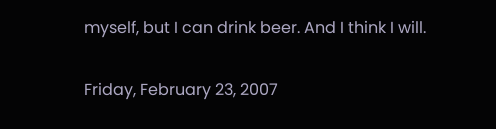myself, but I can drink beer. And I think I will.

Friday, February 23, 2007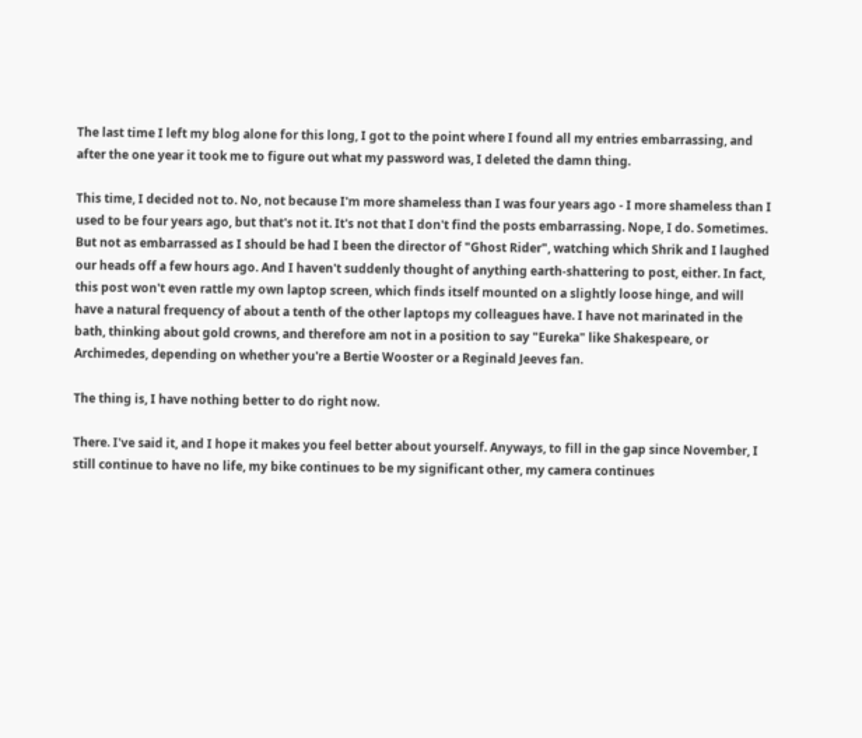The last time I left my blog alone for this long, I got to the point where I found all my entries embarrassing, and after the one year it took me to figure out what my password was, I deleted the damn thing.

This time, I decided not to. No, not because I'm more shameless than I was four years ago - I more shameless than I used to be four years ago, but that's not it. It's not that I don't find the posts embarrassing. Nope, I do. Sometimes. But not as embarrassed as I should be had I been the director of "Ghost Rider", watching which Shrik and I laughed our heads off a few hours ago. And I haven't suddenly thought of anything earth-shattering to post, either. In fact, this post won't even rattle my own laptop screen, which finds itself mounted on a slightly loose hinge, and will have a natural frequency of about a tenth of the other laptops my colleagues have. I have not marinated in the bath, thinking about gold crowns, and therefore am not in a position to say "Eureka" like Shakespeare, or Archimedes, depending on whether you're a Bertie Wooster or a Reginald Jeeves fan.

The thing is, I have nothing better to do right now.

There. I've said it, and I hope it makes you feel better about yourself. Anyways, to fill in the gap since November, I still continue to have no life, my bike continues to be my significant other, my camera continues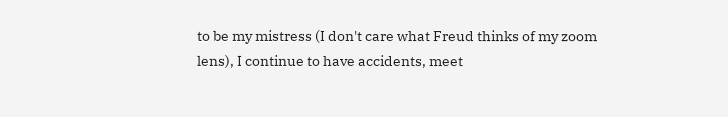to be my mistress (I don't care what Freud thinks of my zoom lens), I continue to have accidents, meet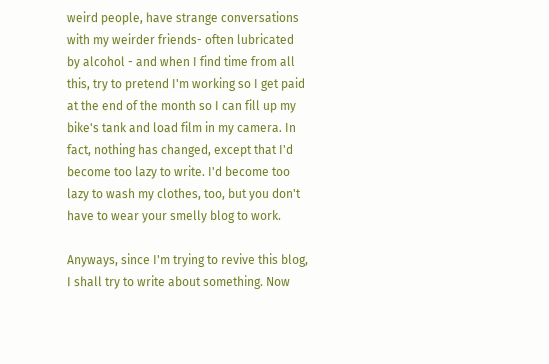weird people, have strange conversations with my weirder friends- often lubricated by alcohol - and when I find time from all this, try to pretend I'm working so I get paid at the end of the month so I can fill up my bike's tank and load film in my camera. In fact, nothing has changed, except that I'd become too lazy to write. I'd become too lazy to wash my clothes, too, but you don't have to wear your smelly blog to work.

Anyways, since I'm trying to revive this blog, I shall try to write about something. Now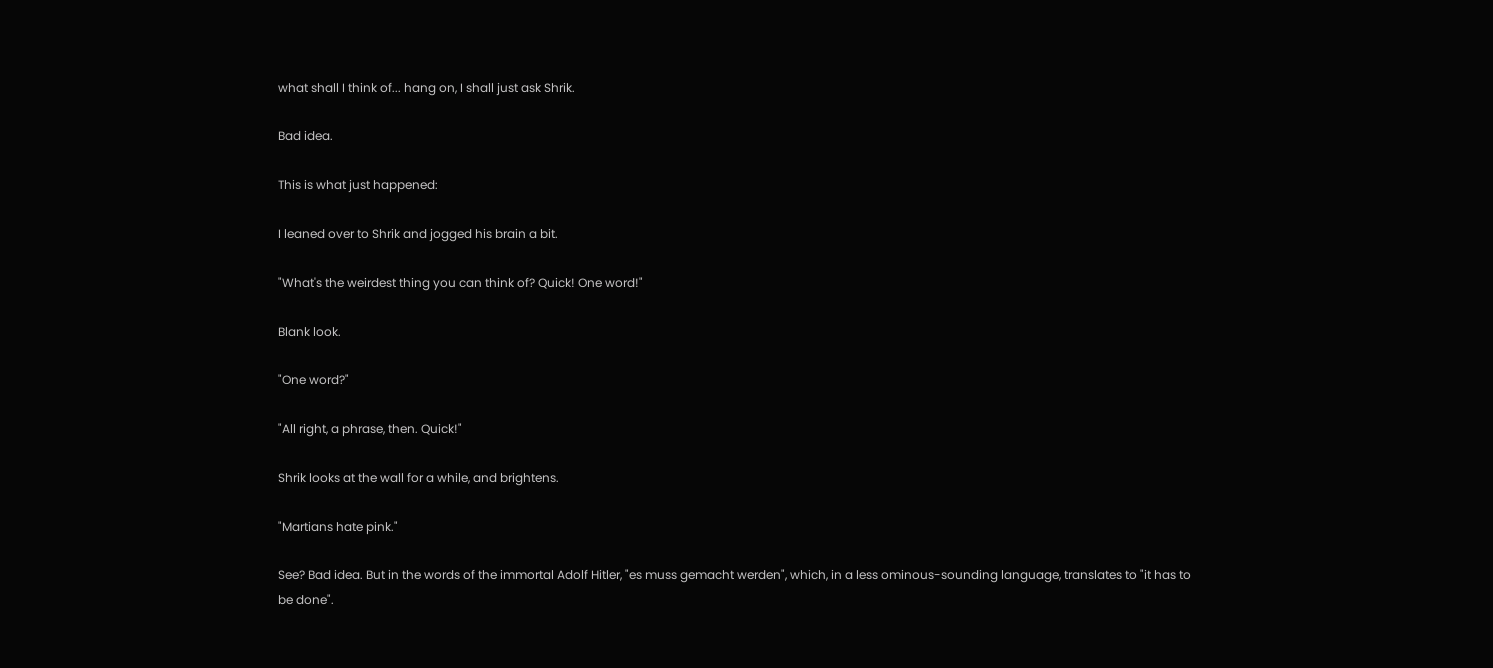what shall I think of... hang on, I shall just ask Shrik.

Bad idea.

This is what just happened:

I leaned over to Shrik and jogged his brain a bit.

"What's the weirdest thing you can think of? Quick! One word!"

Blank look.

"One word?"

"All right, a phrase, then. Quick!"

Shrik looks at the wall for a while, and brightens.

"Martians hate pink."

See? Bad idea. But in the words of the immortal Adolf Hitler, "es muss gemacht werden", which, in a less ominous-sounding language, translates to "it has to be done".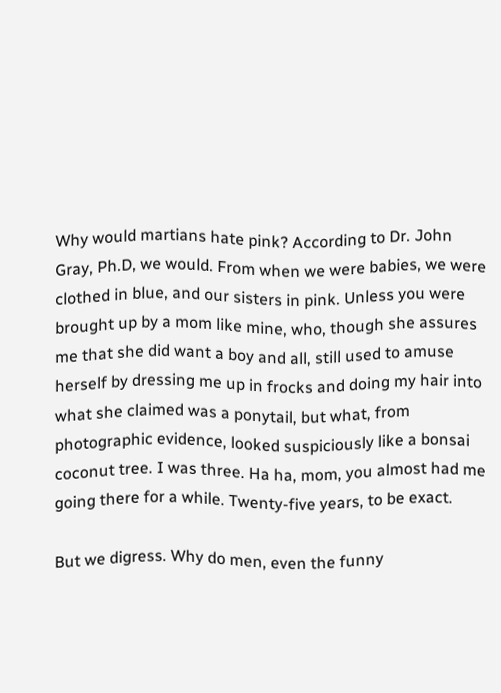Why would martians hate pink? According to Dr. John Gray, Ph.D, we would. From when we were babies, we were clothed in blue, and our sisters in pink. Unless you were brought up by a mom like mine, who, though she assures me that she did want a boy and all, still used to amuse herself by dressing me up in frocks and doing my hair into what she claimed was a ponytail, but what, from photographic evidence, looked suspiciously like a bonsai coconut tree. I was three. Ha ha, mom, you almost had me going there for a while. Twenty-five years, to be exact.

But we digress. Why do men, even the funny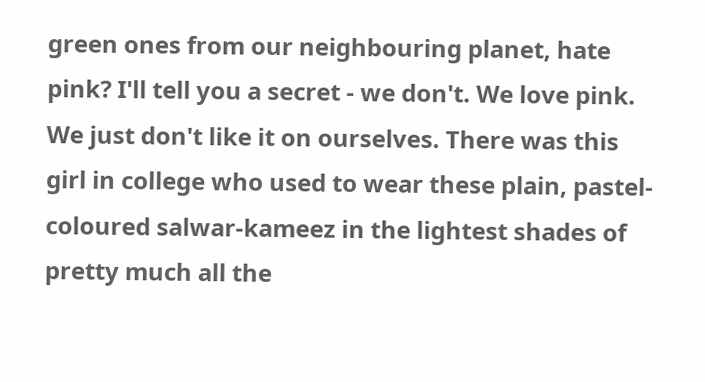green ones from our neighbouring planet, hate pink? I'll tell you a secret - we don't. We love pink. We just don't like it on ourselves. There was this girl in college who used to wear these plain, pastel-coloured salwar-kameez in the lightest shades of pretty much all the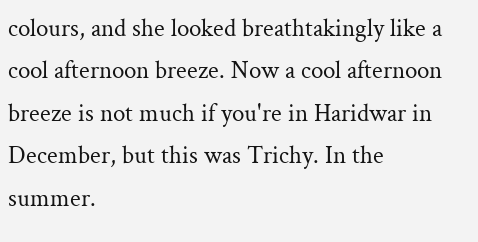colours, and she looked breathtakingly like a cool afternoon breeze. Now a cool afternoon breeze is not much if you're in Haridwar in December, but this was Trichy. In the summer.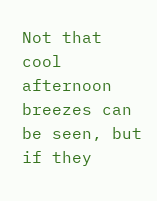Not that cool afternoon breezes can be seen, but if they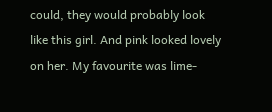could, they would probably look like this girl. And pink looked lovely on her. My favourite was lime-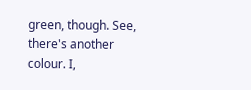green, though. See, there's another colour. I,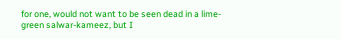for one, would not want to be seen dead in a lime-green salwar-kameez, but I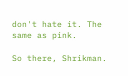don't hate it. The same as pink.

So there, Shrikman.